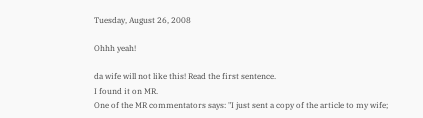Tuesday, August 26, 2008

Ohhh yeah!

da wife will not like this! Read the first sentence.
I found it on MR.
One of the MR commentators says: "I just sent a copy of the article to my wife;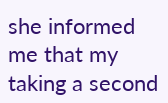she informed me that my taking a second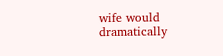wife would dramatically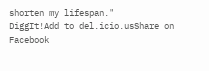shorten my lifespan."
DiggIt!Add to del.icio.usShare on Facebook